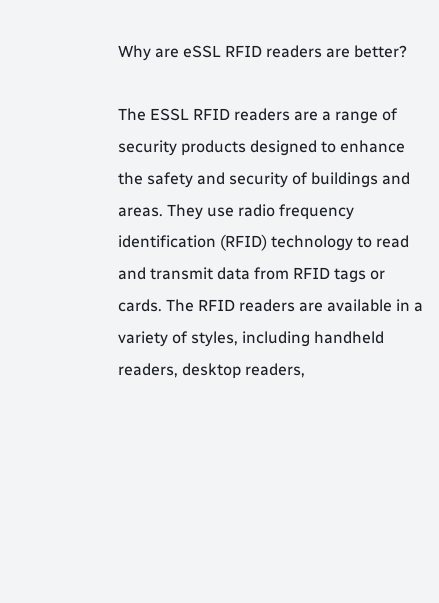Why are eSSL RFID readers are better?

The ESSL RFID readers are a range of security products designed to enhance the safety and security of buildings and areas. They use radio frequency identification (RFID) technology to read and transmit data from RFID tags or cards. The RFID readers are available in a variety of styles, including handheld readers, desktop readers,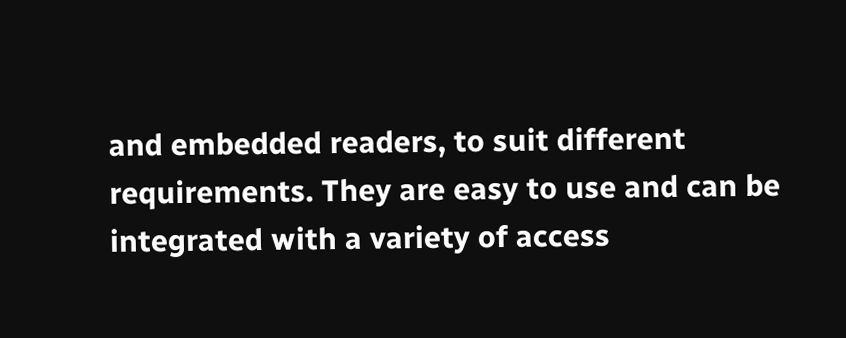and embedded readers, to suit different requirements. They are easy to use and can be integrated with a variety of access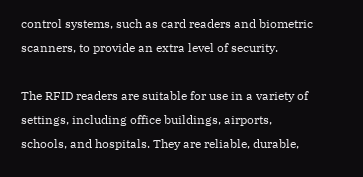control systems, such as card readers and biometric scanners, to provide an extra level of security.

The RFID readers are suitable for use in a variety of settings, including office buildings, airports, schools, and hospitals. They are reliable, durable,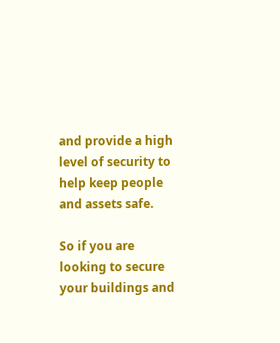and provide a high level of security to help keep people and assets safe.

So if you are looking to secure your buildings and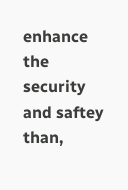enhance the security and saftey than,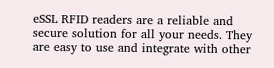eSSL RFID readers are a reliable and secure solution for all your needs. They are easy to use and integrate with other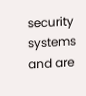security systems and are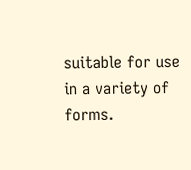suitable for use in a variety of forms.